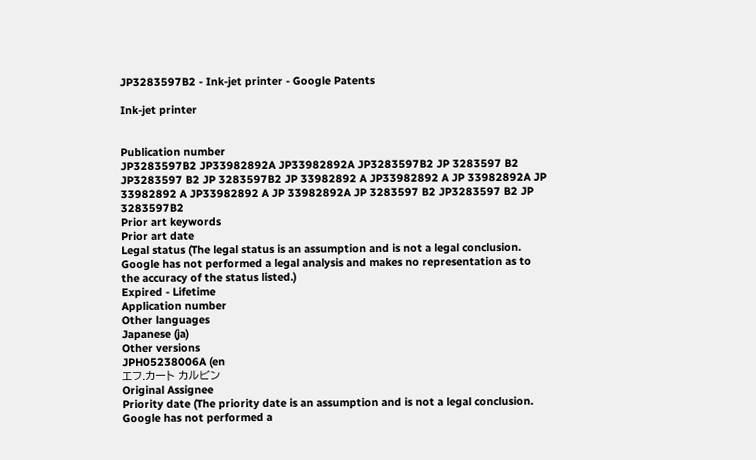JP3283597B2 - Ink-jet printer - Google Patents

Ink-jet printer


Publication number
JP3283597B2 JP33982892A JP33982892A JP3283597B2 JP 3283597 B2 JP3283597 B2 JP 3283597B2 JP 33982892 A JP33982892 A JP 33982892A JP 33982892 A JP33982892 A JP 33982892A JP 3283597 B2 JP3283597 B2 JP 3283597B2
Prior art keywords
Prior art date
Legal status (The legal status is an assumption and is not a legal conclusion. Google has not performed a legal analysis and makes no representation as to the accuracy of the status listed.)
Expired - Lifetime
Application number
Other languages
Japanese (ja)
Other versions
JPH05238006A (en
エフ.カート カルビン
Original Assignee
Priority date (The priority date is an assumption and is not a legal conclusion. Google has not performed a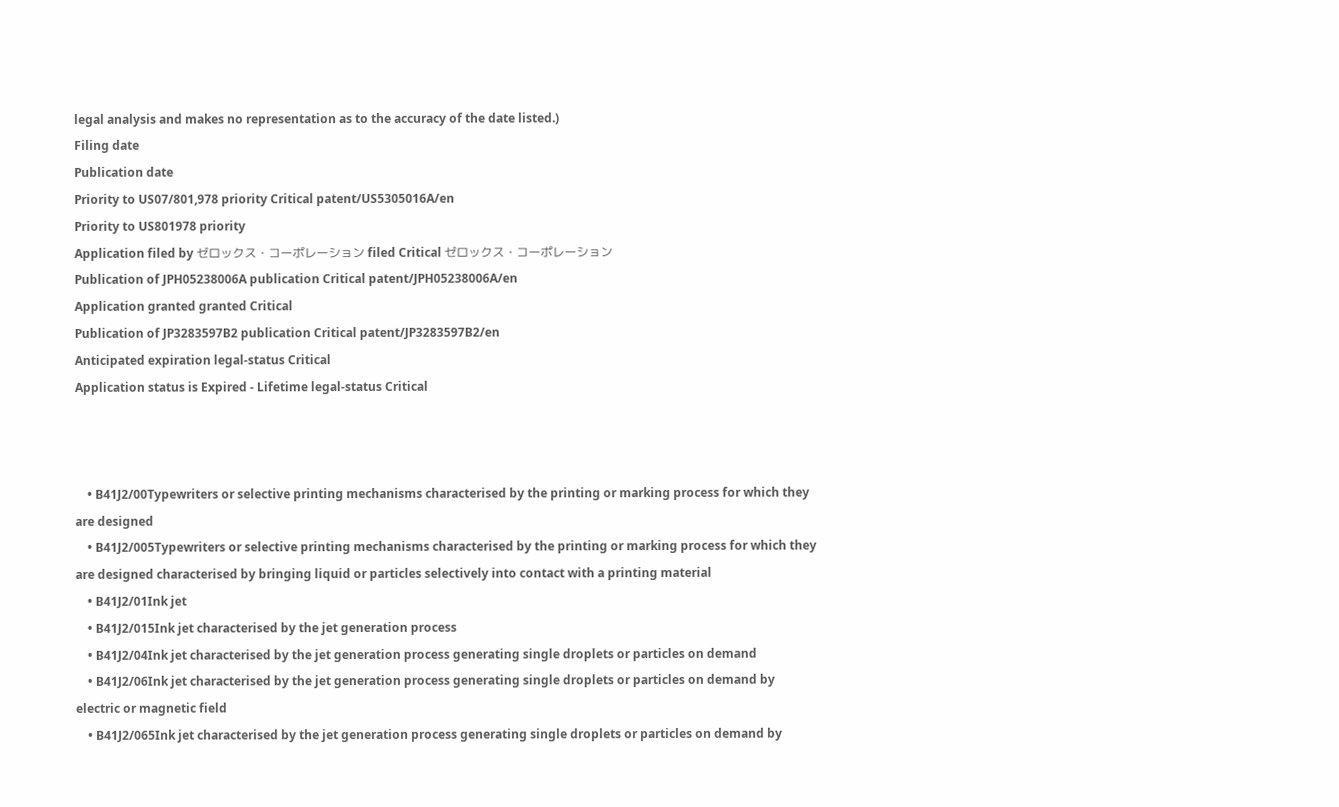legal analysis and makes no representation as to the accuracy of the date listed.)
Filing date
Publication date
Priority to US07/801,978 priority Critical patent/US5305016A/en
Priority to US801978 priority
Application filed by ゼロックス・コーポレーション filed Critical ゼロックス・コーポレーション
Publication of JPH05238006A publication Critical patent/JPH05238006A/en
Application granted granted Critical
Publication of JP3283597B2 publication Critical patent/JP3283597B2/en
Anticipated expiration legal-status Critical
Application status is Expired - Lifetime legal-status Critical



    • B41J2/00Typewriters or selective printing mechanisms characterised by the printing or marking process for which they are designed
    • B41J2/005Typewriters or selective printing mechanisms characterised by the printing or marking process for which they are designed characterised by bringing liquid or particles selectively into contact with a printing material
    • B41J2/01Ink jet
    • B41J2/015Ink jet characterised by the jet generation process
    • B41J2/04Ink jet characterised by the jet generation process generating single droplets or particles on demand
    • B41J2/06Ink jet characterised by the jet generation process generating single droplets or particles on demand by electric or magnetic field
    • B41J2/065Ink jet characterised by the jet generation process generating single droplets or particles on demand by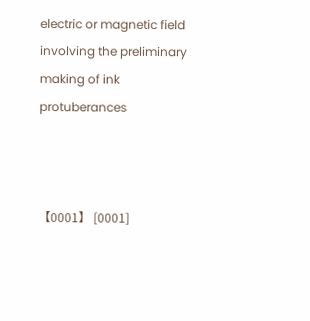electric or magnetic field involving the preliminary making of ink protuberances



【0001】 [0001]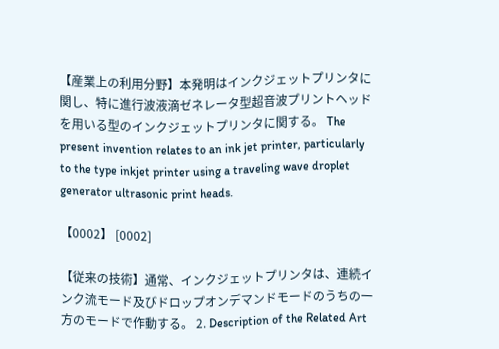【産業上の利用分野】本発明はインクジェットプリンタに関し、特に進行波液滴ゼネレータ型超音波プリントヘッドを用いる型のインクジェットプリンタに関する。 The present invention relates to an ink jet printer, particularly to the type inkjet printer using a traveling wave droplet generator ultrasonic print heads.

【0002】 [0002]

【従来の技術】通常、インクジェットプリンタは、連続インク流モード及びドロップオンデマンドモードのうちの一方のモードで作動する。 2. Description of the Related Art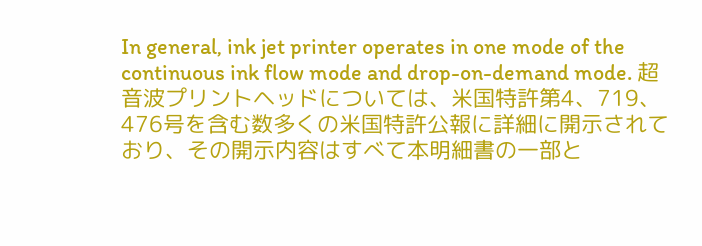In general, ink jet printer operates in one mode of the continuous ink flow mode and drop-on-demand mode. 超音波プリントヘッドについては、米国特許第4、719、476号を含む数多くの米国特許公報に詳細に開示されており、その開示内容はすべて本明細書の一部と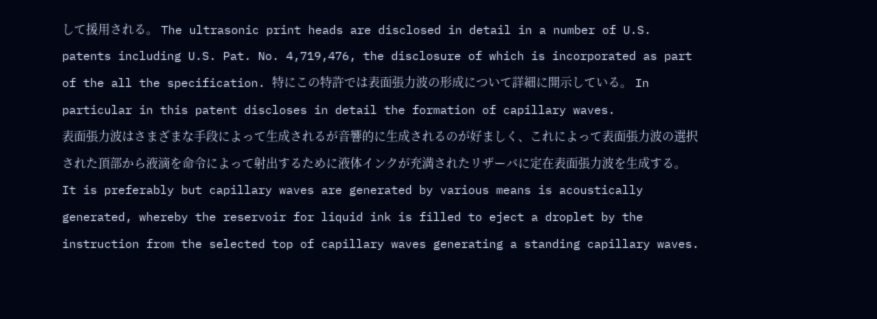して援用される。 The ultrasonic print heads are disclosed in detail in a number of U.S. patents including U.S. Pat. No. 4,719,476, the disclosure of which is incorporated as part of the all the specification. 特にこの特許では表面張力波の形成について詳細に開示している。 In particular in this patent discloses in detail the formation of capillary waves.
表面張力波はさまざまな手段によって生成されるが音響的に生成されるのが好ましく、これによって表面張力波の選択された頂部から液滴を命令によって射出するために液体インクが充満されたリザーバに定在表面張力波を生成する。 It is preferably but capillary waves are generated by various means is acoustically generated, whereby the reservoir for liquid ink is filled to eject a droplet by the instruction from the selected top of capillary waves generating a standing capillary waves.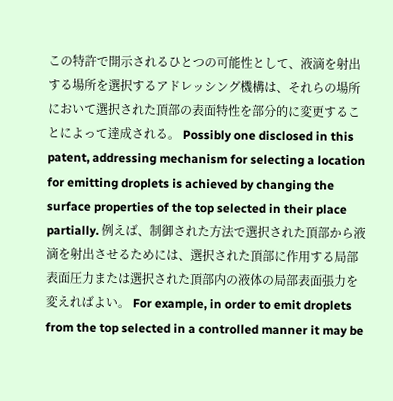この特許で開示されるひとつの可能性として、液滴を射出する場所を選択するアドレッシング機構は、それらの場所において選択された頂部の表面特性を部分的に変更することによって達成される。 Possibly one disclosed in this patent, addressing mechanism for selecting a location for emitting droplets is achieved by changing the surface properties of the top selected in their place partially. 例えば、制御された方法で選択された頂部から液滴を射出させるためには、選択された頂部に作用する局部表面圧力または選択された頂部内の液体の局部表面張力を変えればよい。 For example, in order to emit droplets from the top selected in a controlled manner it may be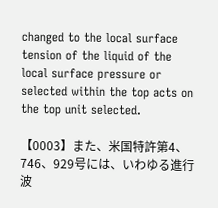changed to the local surface tension of the liquid of the local surface pressure or selected within the top acts on the top unit selected.

【0003】また、米国特許第4、746、929号には、いわゆる進行波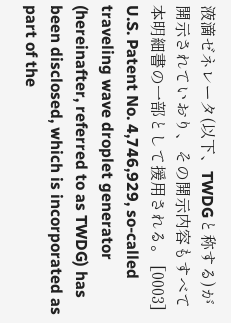液滴ゼネレータ(以下、TWDGと称する)が開示されていおり、その開示内容もすべて本明細書の一部として援用される。 [0003] U.S. Patent No. 4,746,929, so-called traveling wave droplet generator (hereinafter, referred to as TWDG) has been disclosed, which is incorporated as part of the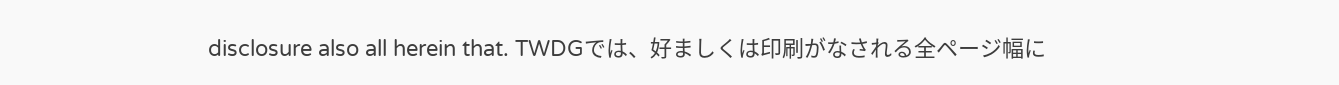disclosure also all herein that. TWDGでは、好ましくは印刷がなされる全ページ幅に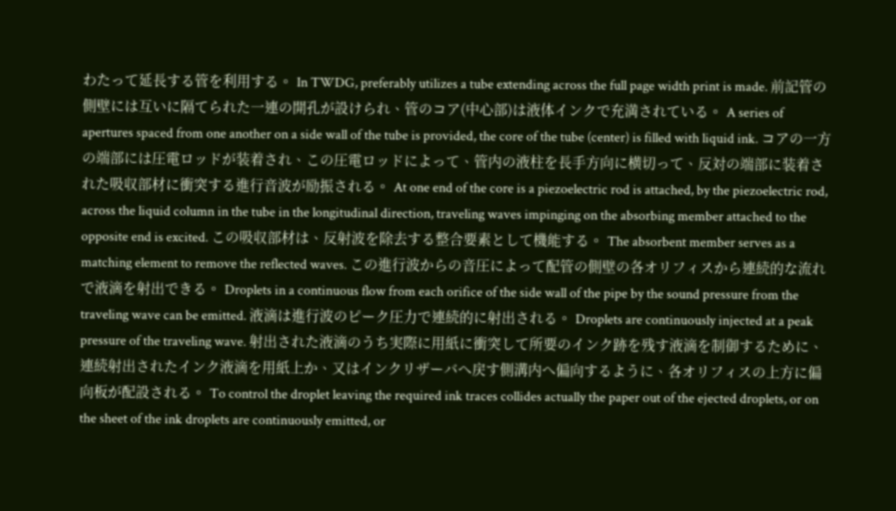わたって延長する管を利用する。 In TWDG, preferably utilizes a tube extending across the full page width print is made. 前記管の側壁には互いに隔てられた一連の開孔が設けられ、管のコア(中心部)は液体インクで充満されている。 A series of apertures spaced from one another on a side wall of the tube is provided, the core of the tube (center) is filled with liquid ink. コアの一方の端部には圧電ロッドが装着され、この圧電ロッドによって、管内の液柱を長手方向に横切って、反対の端部に装着された吸収部材に衝突する進行音波が励振される。 At one end of the core is a piezoelectric rod is attached, by the piezoelectric rod, across the liquid column in the tube in the longitudinal direction, traveling waves impinging on the absorbing member attached to the opposite end is excited. この吸収部材は、反射波を除去する整合要素として機能する。 The absorbent member serves as a matching element to remove the reflected waves. この進行波からの音圧によって配管の側壁の各オリフィスから連続的な流れで液滴を射出できる。 Droplets in a continuous flow from each orifice of the side wall of the pipe by the sound pressure from the traveling wave can be emitted. 液滴は進行波のピーク圧力で連続的に射出される。 Droplets are continuously injected at a peak pressure of the traveling wave. 射出された液滴のうち実際に用紙に衝突して所要のインク跡を残す液滴を制御するために、連続射出されたインク液滴を用紙上か、又はインクリザーバへ戻す側溝内へ偏向するように、各オリフィスの上方に偏向板が配設される。 To control the droplet leaving the required ink traces collides actually the paper out of the ejected droplets, or on the sheet of the ink droplets are continuously emitted, or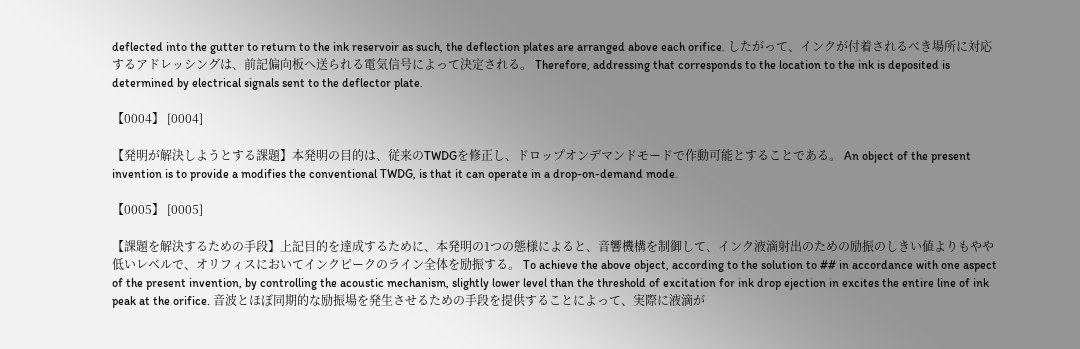deflected into the gutter to return to the ink reservoir as such, the deflection plates are arranged above each orifice. したがって、インクが付着されるべき場所に対応するアドレッシングは、前記偏向板へ送られる電気信号によって決定される。 Therefore, addressing that corresponds to the location to the ink is deposited is determined by electrical signals sent to the deflector plate.

【0004】 [0004]

【発明が解決しようとする課題】本発明の目的は、従来のTWDGを修正し、ドロップオンデマンドモードで作動可能とすることである。 An object of the present invention is to provide a modifies the conventional TWDG, is that it can operate in a drop-on-demand mode.

【0005】 [0005]

【課題を解決するための手段】上記目的を達成するために、本発明の1つの態様によると、音響機構を制御して、インク液滴射出のための励振のしきい値よりもやや低いレベルで、オリフィスにおいてインクピークのライン全体を励振する。 To achieve the above object, according to the solution to ## in accordance with one aspect of the present invention, by controlling the acoustic mechanism, slightly lower level than the threshold of excitation for ink drop ejection in excites the entire line of ink peak at the orifice. 音波とほぼ同期的な励振場を発生させるための手段を提供することによって、実際に液滴が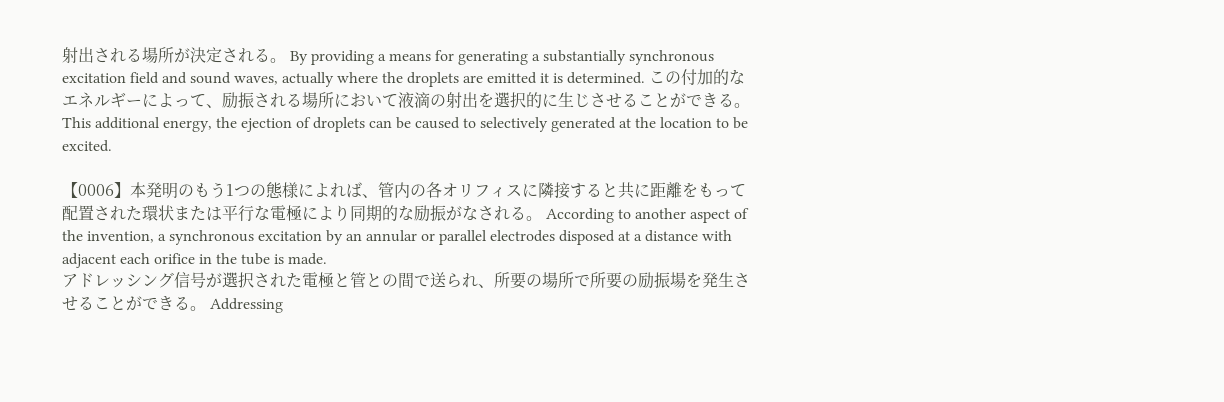射出される場所が決定される。 By providing a means for generating a substantially synchronous excitation field and sound waves, actually where the droplets are emitted it is determined. この付加的なエネルギーによって、励振される場所において液滴の射出を選択的に生じさせることができる。 This additional energy, the ejection of droplets can be caused to selectively generated at the location to be excited.

【0006】本発明のもう1つの態様によれば、管内の各オリフィスに隣接すると共に距離をもって配置された環状または平行な電極により同期的な励振がなされる。 According to another aspect of the invention, a synchronous excitation by an annular or parallel electrodes disposed at a distance with adjacent each orifice in the tube is made.
アドレッシング信号が選択された電極と管との間で送られ、所要の場所で所要の励振場を発生させることができる。 Addressing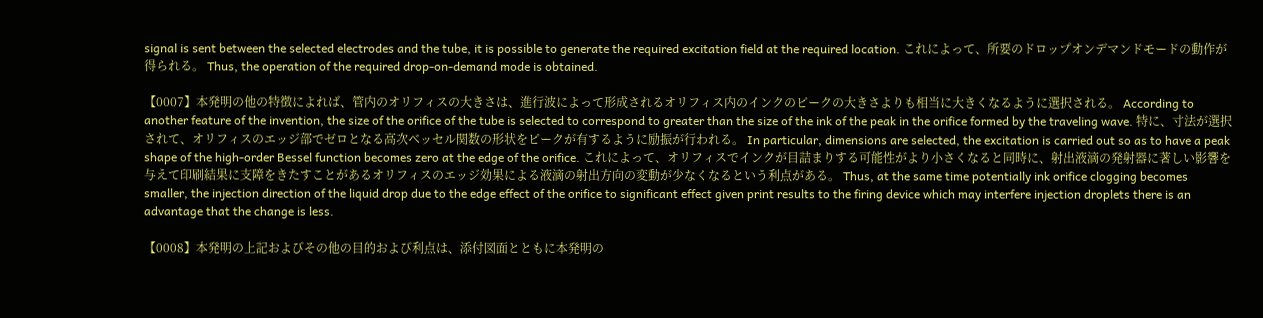signal is sent between the selected electrodes and the tube, it is possible to generate the required excitation field at the required location. これによって、所要のドロップオンデマンドモードの動作が得られる。 Thus, the operation of the required drop-on-demand mode is obtained.

【0007】本発明の他の特徴によれば、管内のオリフィスの大きさは、進行波によって形成されるオリフィス内のインクのピークの大きさよりも相当に大きくなるように選択される。 According to another feature of the invention, the size of the orifice of the tube is selected to correspond to greater than the size of the ink of the peak in the orifice formed by the traveling wave. 特に、寸法が選択されて、オリフィスのエッジ部でゼロとなる高次ベッセル関数の形状をピークが有するように励振が行われる。 In particular, dimensions are selected, the excitation is carried out so as to have a peak shape of the high-order Bessel function becomes zero at the edge of the orifice. これによって、オリフィスでインクが目詰まりする可能性がより小さくなると同時に、射出液滴の発射器に著しい影響を与えて印刷結果に支障をきたすことがあるオリフィスのエッジ効果による液滴の射出方向の変動が少なくなるという利点がある。 Thus, at the same time potentially ink orifice clogging becomes smaller, the injection direction of the liquid drop due to the edge effect of the orifice to significant effect given print results to the firing device which may interfere injection droplets there is an advantage that the change is less.

【0008】本発明の上記およびその他の目的および利点は、添付図面とともに本発明の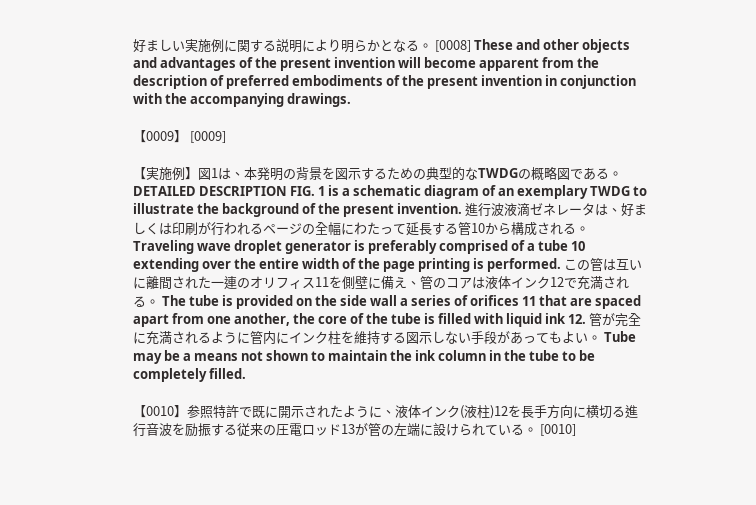好ましい実施例に関する説明により明らかとなる。 [0008] These and other objects and advantages of the present invention will become apparent from the description of preferred embodiments of the present invention in conjunction with the accompanying drawings.

【0009】 [0009]

【実施例】図1は、本発明の背景を図示するための典型的なTWDGの概略図である。 DETAILED DESCRIPTION FIG. 1 is a schematic diagram of an exemplary TWDG to illustrate the background of the present invention. 進行波液滴ゼネレータは、好ましくは印刷が行われるページの全幅にわたって延長する管10から構成される。 Traveling wave droplet generator is preferably comprised of a tube 10 extending over the entire width of the page printing is performed. この管は互いに離間された一連のオリフィス11を側壁に備え、管のコアは液体インク12で充満される。 The tube is provided on the side wall a series of orifices 11 that are spaced apart from one another, the core of the tube is filled with liquid ink 12. 管が完全に充満されるように管内にインク柱を維持する図示しない手段があってもよい。 Tube may be a means not shown to maintain the ink column in the tube to be completely filled.

【0010】参照特許で既に開示されたように、液体インク(液柱)12を長手方向に横切る進行音波を励振する従来の圧電ロッド13が管の左端に設けられている。 [0010]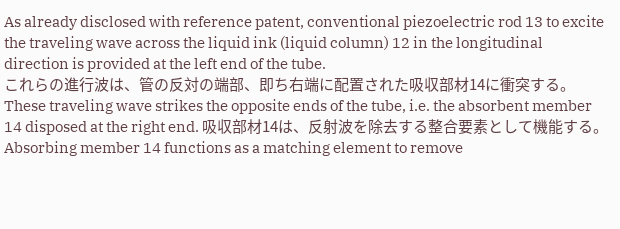As already disclosed with reference patent, conventional piezoelectric rod 13 to excite the traveling wave across the liquid ink (liquid column) 12 in the longitudinal direction is provided at the left end of the tube.
これらの進行波は、管の反対の端部、即ち右端に配置された吸収部材14に衝突する。 These traveling wave strikes the opposite ends of the tube, i.e. the absorbent member 14 disposed at the right end. 吸収部材14は、反射波を除去する整合要素として機能する。 Absorbing member 14 functions as a matching element to remove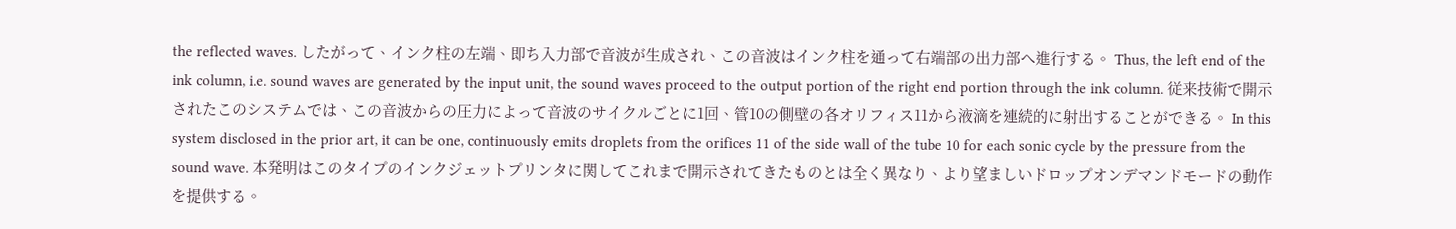the reflected waves. したがって、インク柱の左端、即ち入力部で音波が生成され、この音波はインク柱を通って右端部の出力部へ進行する。 Thus, the left end of the ink column, i.e. sound waves are generated by the input unit, the sound waves proceed to the output portion of the right end portion through the ink column. 従来技術で開示されたこのシステムでは、この音波からの圧力によって音波のサイクルごとに1回、管10の側壁の各オリフィス11から液滴を連続的に射出することができる。 In this system disclosed in the prior art, it can be one, continuously emits droplets from the orifices 11 of the side wall of the tube 10 for each sonic cycle by the pressure from the sound wave. 本発明はこのタイプのインクジェットプリンタに関してこれまで開示されてきたものとは全く異なり、より望ましいドロップオンデマンドモードの動作を提供する。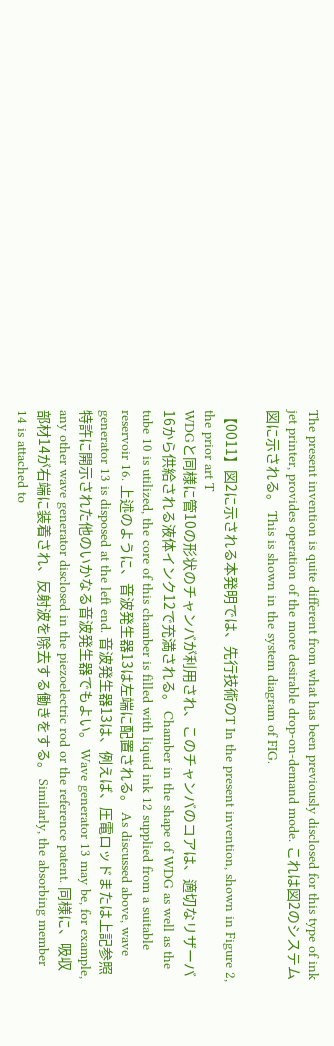The present invention is quite different from what has been previously disclosed for this type of ink jet printer, provides operation of the more desirable drop-on-demand mode. これは図2のシステム図に示される。 This is shown in the system diagram of FIG.

【0011】図2に示される本発明では、先行技術のT In the present invention, shown in Figure 2, the prior art T
WDGと同様に管10の形状のチャンバが利用され、このチャンバのコアは、適切なリザーバ16から供給される液体インク12で充満される。 Chamber in the shape of WDG as well as the tube 10 is utilized, the core of this chamber is filled with liquid ink 12 supplied from a suitable reservoir 16. 上述のように、音波発生器13は左端に配置される。 As discussed above, wave generator 13 is disposed at the left end. 音波発生器13は、例えば、圧電ロッドまたは上記参照特許に開示された他のいかなる音波発生器でもよい。 Wave generator 13 may be, for example, any other wave generator disclosed in the piezoelectric rod or the reference patent. 同様に、吸収部材14が右端に装着され、反射波を除去する働きをする。 Similarly, the absorbing member 14 is attached to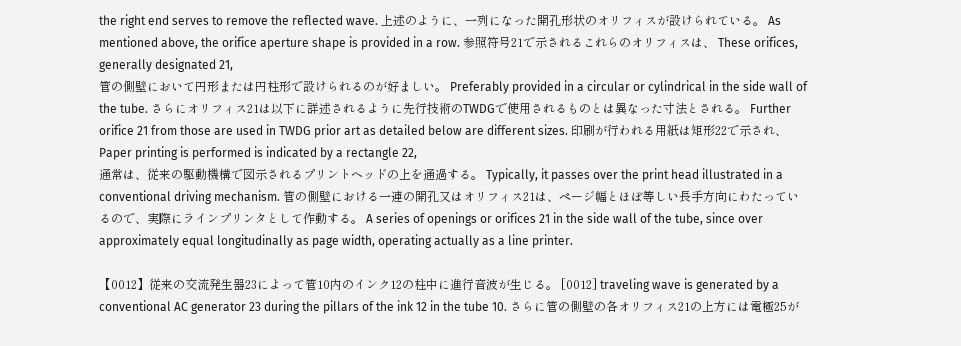the right end serves to remove the reflected wave. 上述のように、一列になった開孔形状のオリフィスが設けられている。 As mentioned above, the orifice aperture shape is provided in a row. 参照符号21で示されるこれらのオリフィスは、 These orifices, generally designated 21,
管の側壁において円形または円柱形で設けられるのが好ましい。 Preferably provided in a circular or cylindrical in the side wall of the tube. さらにオリフィス21は以下に詳述されるように先行技術のTWDGで使用されるものとは異なった寸法とされる。 Further orifice 21 from those are used in TWDG prior art as detailed below are different sizes. 印刷が行われる用紙は矩形22で示され、 Paper printing is performed is indicated by a rectangle 22,
通常は、従来の駆動機構で図示されるプリントヘッドの上を通過する。 Typically, it passes over the print head illustrated in a conventional driving mechanism. 管の側壁における一連の開孔又はオリフィス21は、ページ幅とほぼ等しい長手方向にわたっているので、実際にラインプリンタとして作動する。 A series of openings or orifices 21 in the side wall of the tube, since over approximately equal longitudinally as page width, operating actually as a line printer.

【0012】従来の交流発生器23によって管10内のインク12の柱中に進行音波が生じる。 [0012] traveling wave is generated by a conventional AC generator 23 during the pillars of the ink 12 in the tube 10. さらに管の側壁の各オリフィス21の上方には電極25が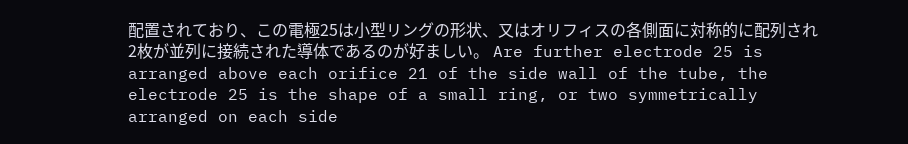配置されており、この電極25は小型リングの形状、又はオリフィスの各側面に対称的に配列され2枚が並列に接続された導体であるのが好ましい。 Are further electrode 25 is arranged above each orifice 21 of the side wall of the tube, the electrode 25 is the shape of a small ring, or two symmetrically arranged on each side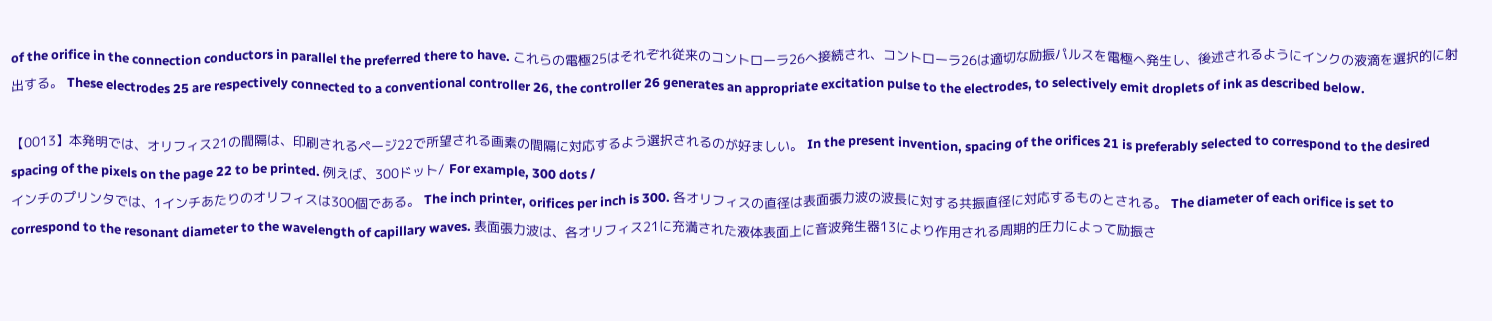of the orifice in the connection conductors in parallel the preferred there to have. これらの電極25はそれぞれ従来のコントローラ26へ接続され、コントローラ26は適切な励振パルスを電極へ発生し、後述されるようにインクの液滴を選択的に射出する。 These electrodes 25 are respectively connected to a conventional controller 26, the controller 26 generates an appropriate excitation pulse to the electrodes, to selectively emit droplets of ink as described below.

【0013】本発明では、オリフィス21の間隔は、印刷されるページ22で所望される画素の間隔に対応するよう選択されるのが好ましい。 In the present invention, spacing of the orifices 21 is preferably selected to correspond to the desired spacing of the pixels on the page 22 to be printed. 例えば、300ドット/ For example, 300 dots /
インチのプリンタでは、1インチあたりのオリフィスは300個である。 The inch printer, orifices per inch is 300. 各オリフィスの直径は表面張力波の波長に対する共振直径に対応するものとされる。 The diameter of each orifice is set to correspond to the resonant diameter to the wavelength of capillary waves. 表面張力波は、各オリフィス21に充満された液体表面上に音波発生器13により作用される周期的圧力によって励振さ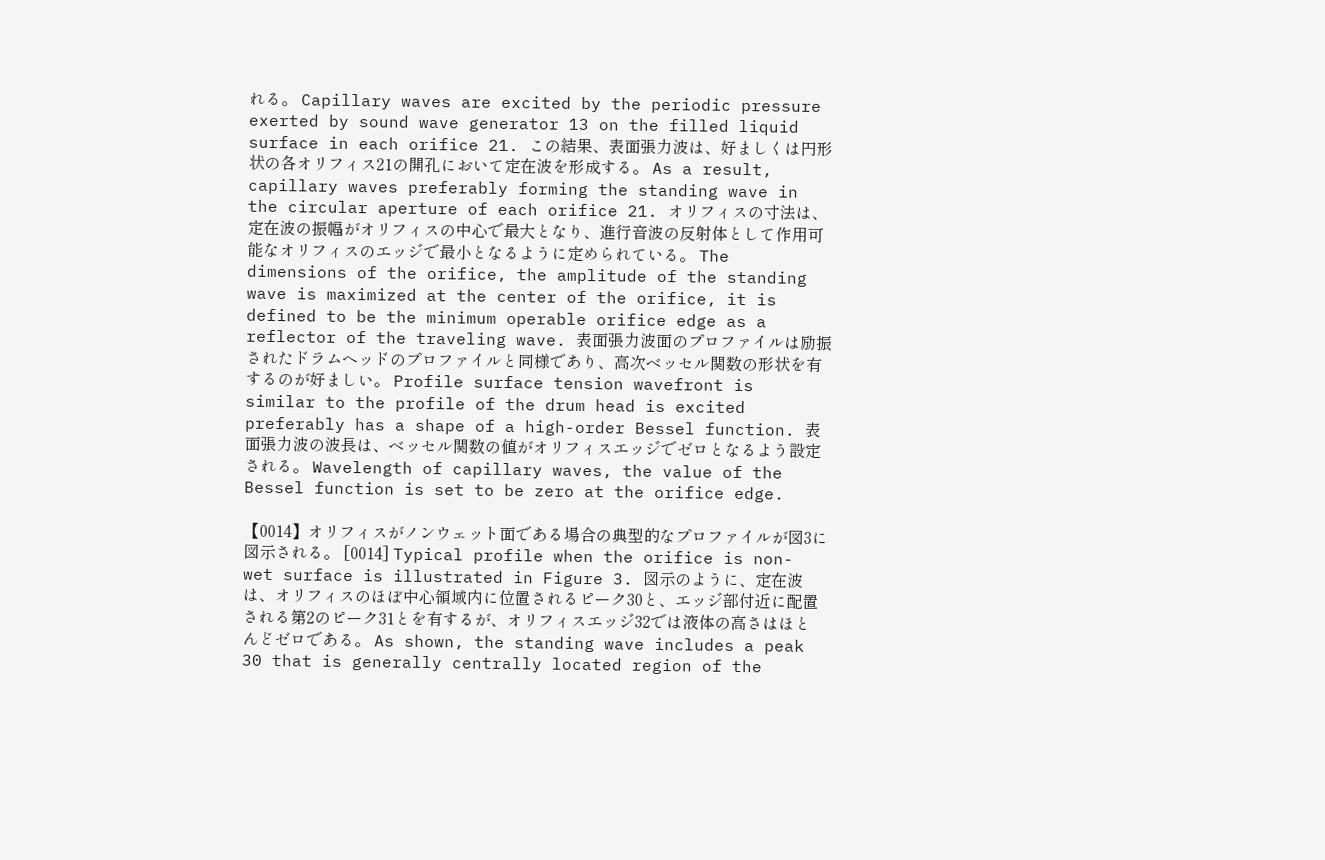れる。 Capillary waves are excited by the periodic pressure exerted by sound wave generator 13 on the filled liquid surface in each orifice 21. この結果、表面張力波は、好ましくは円形状の各オリフィス21の開孔において定在波を形成する。 As a result, capillary waves preferably forming the standing wave in the circular aperture of each orifice 21. オリフィスの寸法は、定在波の振幅がオリフィスの中心で最大となり、進行音波の反射体として作用可能なオリフィスのエッジで最小となるように定められている。 The dimensions of the orifice, the amplitude of the standing wave is maximized at the center of the orifice, it is defined to be the minimum operable orifice edge as a reflector of the traveling wave. 表面張力波面のプロファイルは励振されたドラムヘッドのプロファイルと同様であり、高次ベッセル関数の形状を有するのが好ましい。 Profile surface tension wavefront is similar to the profile of the drum head is excited preferably has a shape of a high-order Bessel function. 表面張力波の波長は、ベッセル関数の値がオリフィスエッジでゼロとなるよう設定される。 Wavelength of capillary waves, the value of the Bessel function is set to be zero at the orifice edge.

【0014】オリフィスがノンウェット面である場合の典型的なプロファイルが図3に図示される。 [0014] Typical profile when the orifice is non-wet surface is illustrated in Figure 3. 図示のように、定在波は、オリフィスのほぼ中心領域内に位置されるピーク30と、エッジ部付近に配置される第2のピーク31とを有するが、オリフィスエッジ32では液体の高さはほとんどゼロである。 As shown, the standing wave includes a peak 30 that is generally centrally located region of the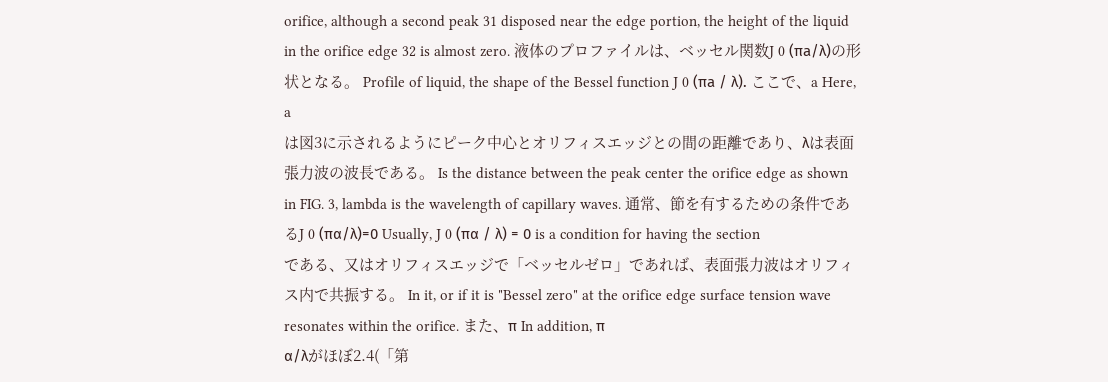orifice, although a second peak 31 disposed near the edge portion, the height of the liquid in the orifice edge 32 is almost zero. 液体のプロファイルは、ベッセル関数J 0 (πa/λ)の形状となる。 Profile of liquid, the shape of the Bessel function J 0 (πa / λ). ここで、a Here, a
は図3に示されるようにピーク中心とオリフィスエッジとの間の距離であり、λは表面張力波の波長である。 Is the distance between the peak center the orifice edge as shown in FIG. 3, lambda is the wavelength of capillary waves. 通常、節を有するための条件であるJ 0 (πα/λ)=0 Usually, J 0 (πα / λ) = 0 is a condition for having the section
である、又はオリフィスエッジで「ベッセルゼロ」であれば、表面張力波はオリフィス内で共振する。 In it, or if it is "Bessel zero" at the orifice edge surface tension wave resonates within the orifice. また、π In addition, π
α/λがほぼ2.4(「第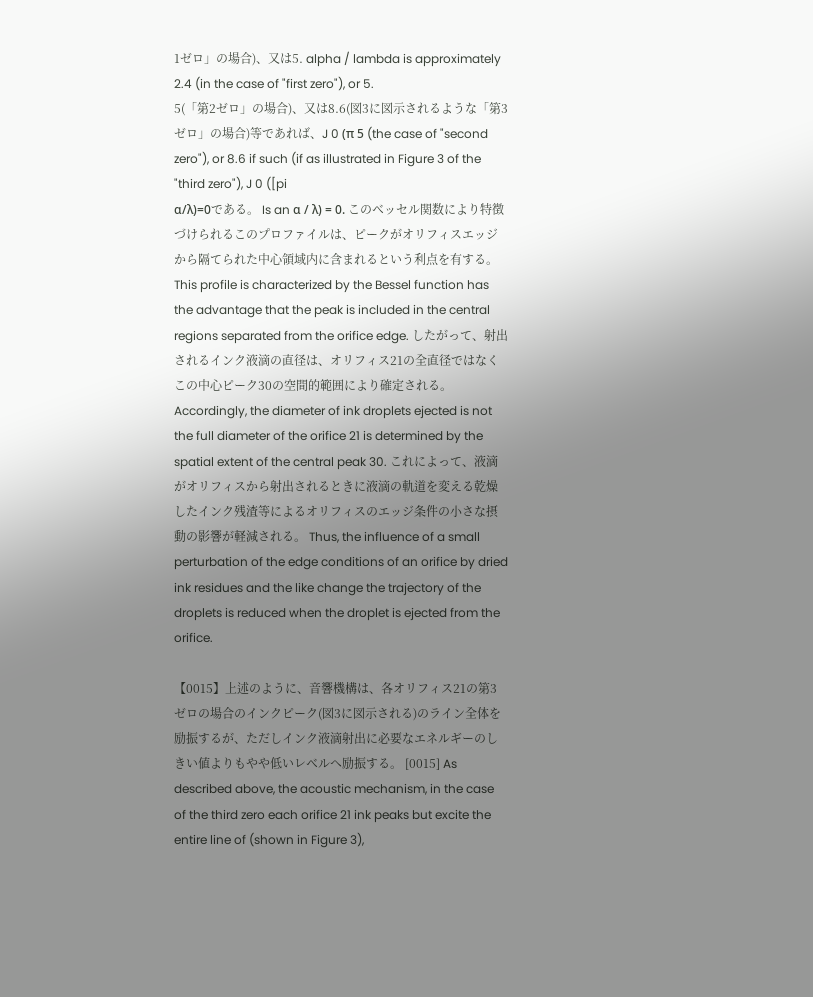1ゼロ」の場合)、又は5. alpha / lambda is approximately 2.4 (in the case of "first zero"), or 5.
5(「第2ゼロ」の場合)、又は8.6(図3に図示されるような「第3ゼロ」の場合)等であれば、J 0 (π 5 (the case of "second zero"), or 8.6 if such (if as illustrated in Figure 3 of the "third zero"), J 0 ([pi
α/λ)=0である。 Is an α / λ) = 0. このベッセル関数により特徴づけられるこのプロファイルは、ピークがオリフィスエッジから隔てられた中心領域内に含まれるという利点を有する。 This profile is characterized by the Bessel function has the advantage that the peak is included in the central regions separated from the orifice edge. したがって、射出されるインク液滴の直径は、オリフィス21の全直径ではなくこの中心ピーク30の空間的範囲により確定される。 Accordingly, the diameter of ink droplets ejected is not the full diameter of the orifice 21 is determined by the spatial extent of the central peak 30. これによって、液滴がオリフィスから射出されるときに液滴の軌道を変える乾燥したインク残渣等によるオリフィスのエッジ条件の小さな摂動の影響が軽減される。 Thus, the influence of a small perturbation of the edge conditions of an orifice by dried ink residues and the like change the trajectory of the droplets is reduced when the droplet is ejected from the orifice.

【0015】上述のように、音響機構は、各オリフィス21の第3ゼロの場合のインクピーク(図3に図示される)のライン全体を励振するが、ただしインク液滴射出に必要なエネルギーのしきい値よりもやや低いレベルへ励振する。 [0015] As described above, the acoustic mechanism, in the case of the third zero each orifice 21 ink peaks but excite the entire line of (shown in Figure 3),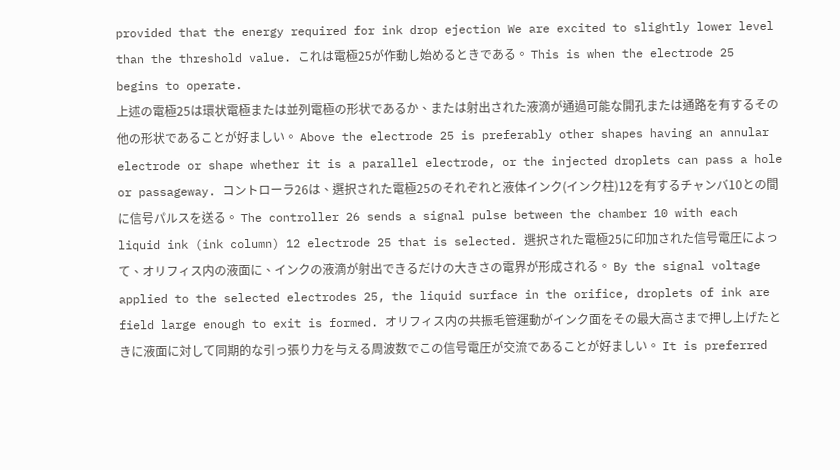provided that the energy required for ink drop ejection We are excited to slightly lower level than the threshold value. これは電極25が作動し始めるときである。 This is when the electrode 25 begins to operate.
上述の電極25は環状電極または並列電極の形状であるか、または射出された液滴が通過可能な開孔または通路を有するその他の形状であることが好ましい。 Above the electrode 25 is preferably other shapes having an annular electrode or shape whether it is a parallel electrode, or the injected droplets can pass a hole or passageway. コントローラ26は、選択された電極25のそれぞれと液体インク(インク柱)12を有するチャンバ10との間に信号パルスを送る。 The controller 26 sends a signal pulse between the chamber 10 with each liquid ink (ink column) 12 electrode 25 that is selected. 選択された電極25に印加された信号電圧によって、オリフィス内の液面に、インクの液滴が射出できるだけの大きさの電界が形成される。 By the signal voltage applied to the selected electrodes 25, the liquid surface in the orifice, droplets of ink are field large enough to exit is formed. オリフィス内の共振毛管運動がインク面をその最大高さまで押し上げたときに液面に対して同期的な引っ張り力を与える周波数でこの信号電圧が交流であることが好ましい。 It is preferred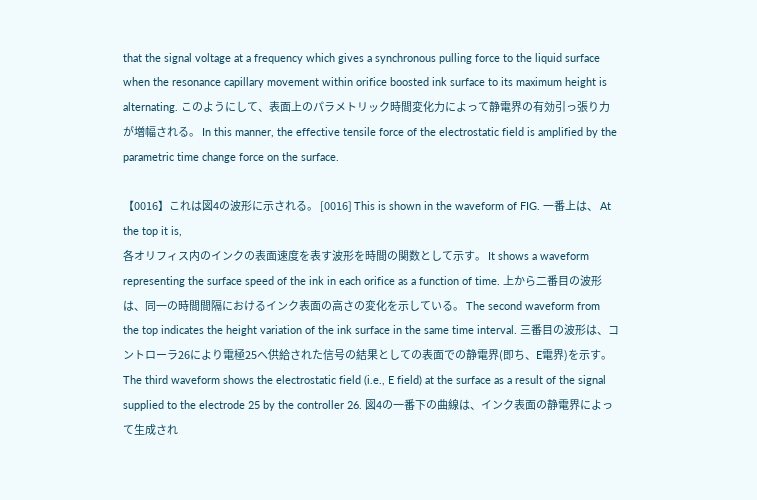that the signal voltage at a frequency which gives a synchronous pulling force to the liquid surface when the resonance capillary movement within orifice boosted ink surface to its maximum height is alternating. このようにして、表面上のパラメトリック時間変化力によって静電界の有効引っ張り力が増幅される。 In this manner, the effective tensile force of the electrostatic field is amplified by the parametric time change force on the surface.

【0016】これは図4の波形に示される。 [0016] This is shown in the waveform of FIG. 一番上は、 At the top it is,
各オリフィス内のインクの表面速度を表す波形を時間の関数として示す。 It shows a waveform representing the surface speed of the ink in each orifice as a function of time. 上から二番目の波形は、同一の時間間隔におけるインク表面の高さの変化を示している。 The second waveform from the top indicates the height variation of the ink surface in the same time interval. 三番目の波形は、コントローラ26により電極25へ供給された信号の結果としての表面での静電界(即ち、E電界)を示す。 The third waveform shows the electrostatic field (i.e., E field) at the surface as a result of the signal supplied to the electrode 25 by the controller 26. 図4の一番下の曲線は、インク表面の静電界によって生成され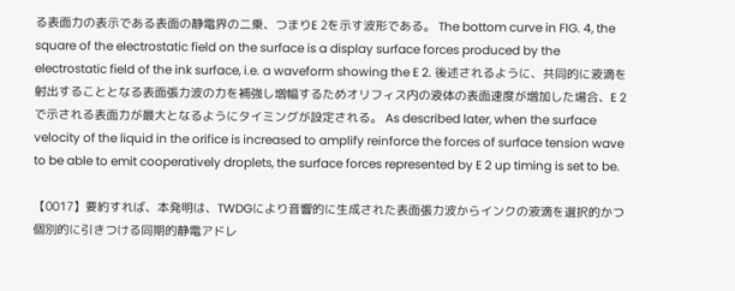る表面力の表示である表面の静電界の二乗、つまりE 2を示す波形である。 The bottom curve in FIG. 4, the square of the electrostatic field on the surface is a display surface forces produced by the electrostatic field of the ink surface, i.e. a waveform showing the E 2. 後述されるように、共同的に液滴を射出することとなる表面張力波の力を補強し増幅するためオリフィス内の液体の表面速度が増加した場合、E 2で示される表面力が最大となるようにタイミングが設定される。 As described later, when the surface velocity of the liquid in the orifice is increased to amplify reinforce the forces of surface tension wave to be able to emit cooperatively droplets, the surface forces represented by E 2 up timing is set to be.

【0017】要約すれば、本発明は、TWDGにより音響的に生成された表面張力波からインクの液滴を選択的かつ個別的に引きつける同期的静電アドレ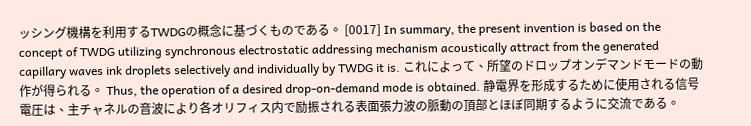ッシング機構を利用するTWDGの概念に基づくものである。 [0017] In summary, the present invention is based on the concept of TWDG utilizing synchronous electrostatic addressing mechanism acoustically attract from the generated capillary waves ink droplets selectively and individually by TWDG it is. これによって、所望のドロップオンデマンドモードの動作が得られる。 Thus, the operation of a desired drop-on-demand mode is obtained. 静電界を形成するために使用される信号電圧は、主チャネルの音波により各オリフィス内で励振される表面張力波の脈動の頂部とほぼ同期するように交流である。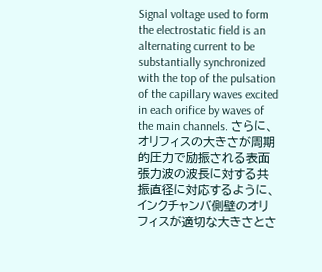Signal voltage used to form the electrostatic field is an alternating current to be substantially synchronized with the top of the pulsation of the capillary waves excited in each orifice by waves of the main channels. さらに、オリフィスの大きさが周期的圧力で励振される表面張力波の波長に対する共振直径に対応するように、インクチャンバ側壁のオリフィスが適切な大きさとさ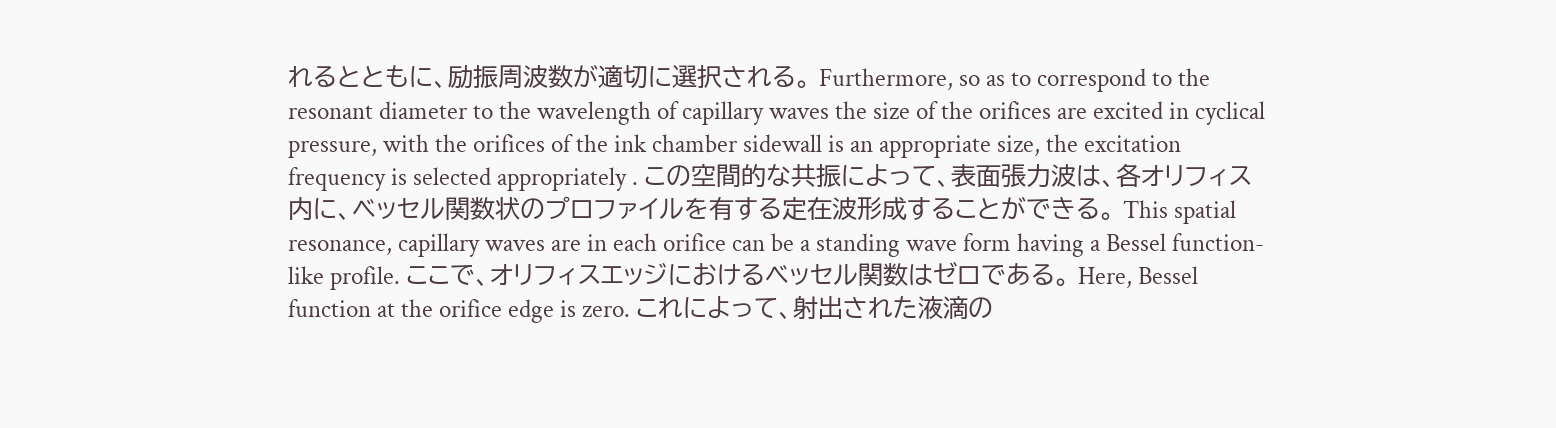れるとともに、励振周波数が適切に選択される。 Furthermore, so as to correspond to the resonant diameter to the wavelength of capillary waves the size of the orifices are excited in cyclical pressure, with the orifices of the ink chamber sidewall is an appropriate size, the excitation frequency is selected appropriately . この空間的な共振によって、表面張力波は、各オリフィス内に、ベッセル関数状のプロファイルを有する定在波形成することができる。 This spatial resonance, capillary waves are in each orifice can be a standing wave form having a Bessel function-like profile. ここで、オリフィスエッジにおけるベッセル関数はゼロである。 Here, Bessel function at the orifice edge is zero. これによって、射出された液滴の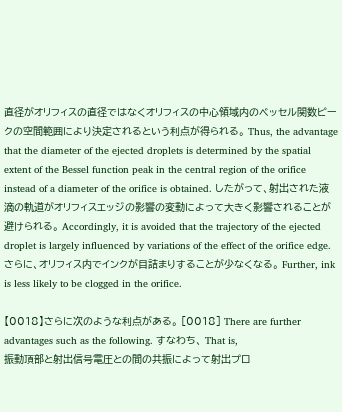直径がオリフィスの直径ではなくオリフィスの中心領域内のベッセル関数ピークの空間範囲により決定されるという利点が得られる。 Thus, the advantage that the diameter of the ejected droplets is determined by the spatial extent of the Bessel function peak in the central region of the orifice instead of a diameter of the orifice is obtained. したがって、射出された液滴の軌道がオリフィスエッジの影響の変動によって大きく影響されることが避けられる。 Accordingly, it is avoided that the trajectory of the ejected droplet is largely influenced by variations of the effect of the orifice edge. さらに、オリフィス内でインクが目詰まりすることが少なくなる。 Further, ink is less likely to be clogged in the orifice.

【0018】さらに次のような利点がある。 [0018] There are further advantages such as the following. すなわち、 That is,
振動頂部と射出信号電圧との間の共振によって射出プロ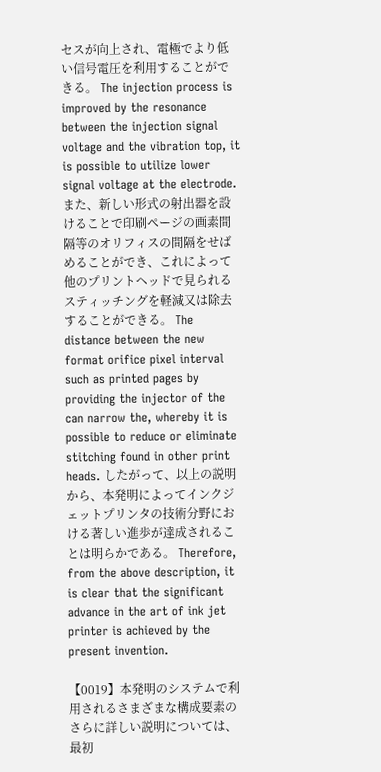セスが向上され、電極でより低い信号電圧を利用することができる。 The injection process is improved by the resonance between the injection signal voltage and the vibration top, it is possible to utilize lower signal voltage at the electrode. また、新しい形式の射出器を設けることで印刷ページの画素間隔等のオリフィスの間隔をせばめることができ、これによって他のプリントヘッドで見られるスティッチングを軽減又は除去することができる。 The distance between the new format orifice pixel interval such as printed pages by providing the injector of the can narrow the, whereby it is possible to reduce or eliminate stitching found in other print heads. したがって、以上の説明から、本発明によってインクジェットプリンタの技術分野における著しい進歩が達成されることは明らかである。 Therefore, from the above description, it is clear that the significant advance in the art of ink jet printer is achieved by the present invention.

【0019】本発明のシステムで利用されるさまざまな構成要素のさらに詳しい説明については、最初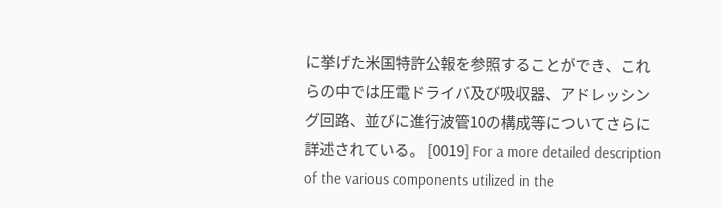に挙げた米国特許公報を参照することができ、これらの中では圧電ドライバ及び吸収器、アドレッシング回路、並びに進行波管10の構成等についてさらに詳述されている。 [0019] For a more detailed description of the various components utilized in the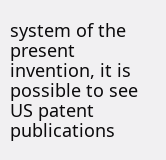system of the present invention, it is possible to see US patent publications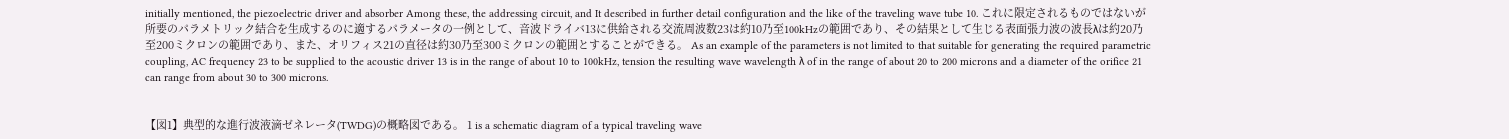initially mentioned, the piezoelectric driver and absorber Among these, the addressing circuit, and It described in further detail configuration and the like of the traveling wave tube 10. これに限定されるものではないが所要のパラメトリック結合を生成するのに適するパラメータの一例として、音波ドライバ13に供給される交流周波数23は約10乃至100kHzの範囲であり、その結果として生じる表面張力波の波長λは約20乃至200ミクロンの範囲であり、また、オリフィス21の直径は約30乃至300ミクロンの範囲とすることができる。 As an example of the parameters is not limited to that suitable for generating the required parametric coupling, AC frequency 23 to be supplied to the acoustic driver 13 is in the range of about 10 to 100kHz, tension the resulting wave wavelength λ of in the range of about 20 to 200 microns and a diameter of the orifice 21 can range from about 30 to 300 microns.


【図1】典型的な進行波液滴ゼネレータ(TWDG)の概略図である。 1 is a schematic diagram of a typical traveling wave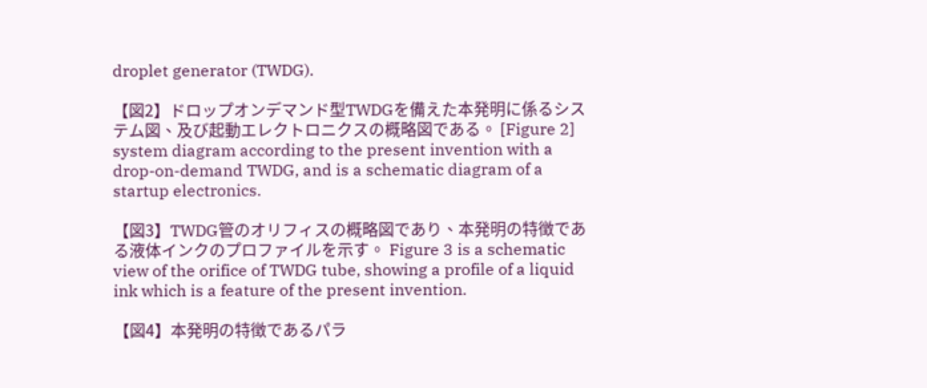droplet generator (TWDG).

【図2】ドロップオンデマンド型TWDGを備えた本発明に係るシステム図、及び起動エレクトロニクスの概略図である。 [Figure 2] system diagram according to the present invention with a drop-on-demand TWDG, and is a schematic diagram of a startup electronics.

【図3】TWDG管のオリフィスの概略図であり、本発明の特徴である液体インクのプロファイルを示す。 Figure 3 is a schematic view of the orifice of TWDG tube, showing a profile of a liquid ink which is a feature of the present invention.

【図4】本発明の特徴であるパラ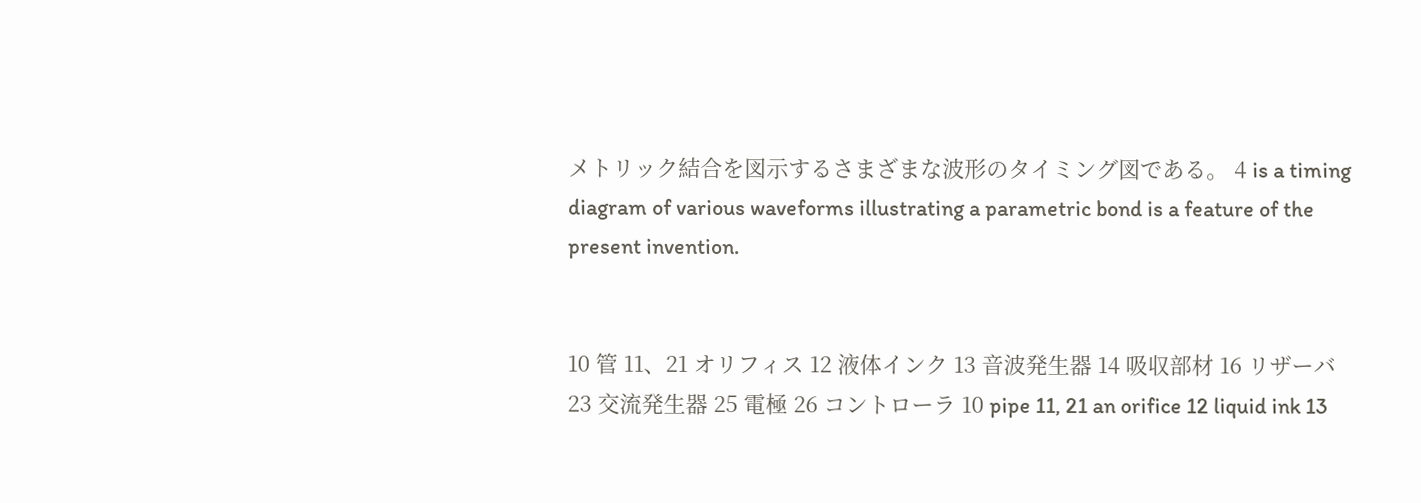メトリック結合を図示するさまざまな波形のタイミング図である。 4 is a timing diagram of various waveforms illustrating a parametric bond is a feature of the present invention.


10 管 11、21 オリフィス 12 液体インク 13 音波発生器 14 吸収部材 16 リザーバ 23 交流発生器 25 電極 26 コントローラ 10 pipe 11, 21 an orifice 12 liquid ink 13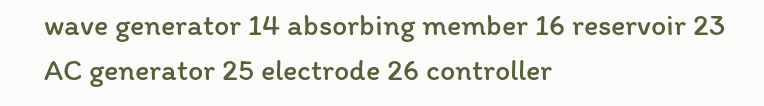wave generator 14 absorbing member 16 reservoir 23 AC generator 25 electrode 26 controller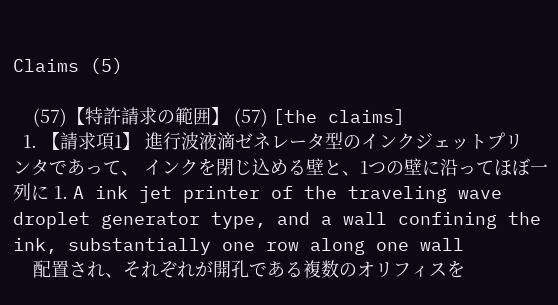Claims (5)

    (57)【特許請求の範囲】 (57) [the claims]
  1. 【請求項1】 進行波液滴ゼネレータ型のインクジェットプリンタであって、 インクを閉じ込める壁と、1つの壁に沿ってほぼ一列に 1. A ink jet printer of the traveling wave droplet generator type, and a wall confining the ink, substantially one row along one wall
    配置され、それぞれが開孔である複数のオリフィスを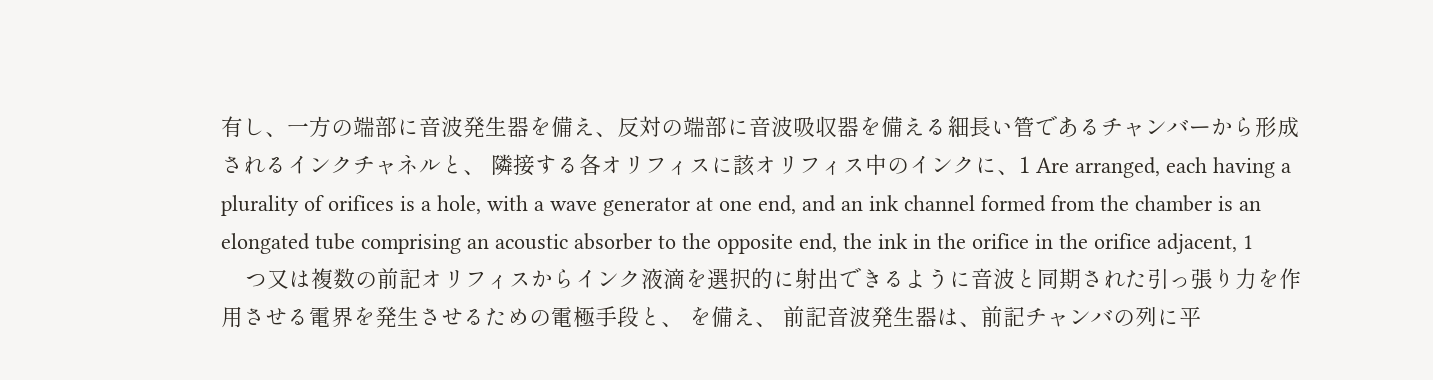有し、一方の端部に音波発生器を備え、反対の端部に音波吸収器を備える細長い管であるチャンバーから形成されるインクチャネルと、 隣接する各オリフィスに該オリフィス中のインクに、1 Are arranged, each having a plurality of orifices is a hole, with a wave generator at one end, and an ink channel formed from the chamber is an elongated tube comprising an acoustic absorber to the opposite end, the ink in the orifice in the orifice adjacent, 1
    つ又は複数の前記オリフィスからインク液滴を選択的に射出できるように音波と同期された引っ張り力を作用させる電界を発生させるための電極手段と、 を備え、 前記音波発生器は、前記チャンバの列に平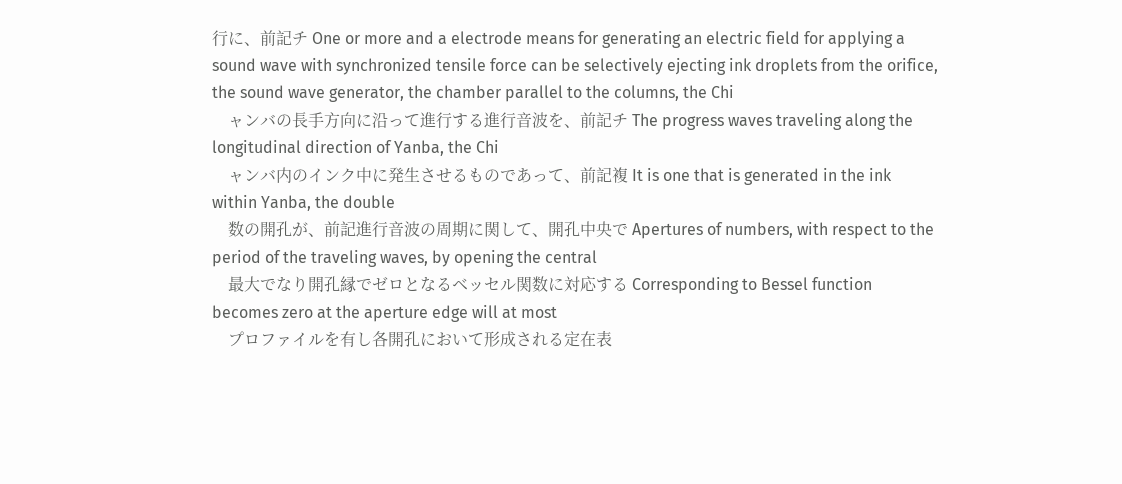行に、前記チ One or more and a electrode means for generating an electric field for applying a sound wave with synchronized tensile force can be selectively ejecting ink droplets from the orifice, the sound wave generator, the chamber parallel to the columns, the Chi
    ャンバの長手方向に沿って進行する進行音波を、前記チ The progress waves traveling along the longitudinal direction of Yanba, the Chi
    ャンバ内のインク中に発生させるものであって、前記複 It is one that is generated in the ink within Yanba, the double
    数の開孔が、前記進行音波の周期に関して、開孔中央で Apertures of numbers, with respect to the period of the traveling waves, by opening the central
    最大でなり開孔縁でゼロとなるベッセル関数に対応する Corresponding to Bessel function becomes zero at the aperture edge will at most
    プロファイルを有し各開孔において形成される定在表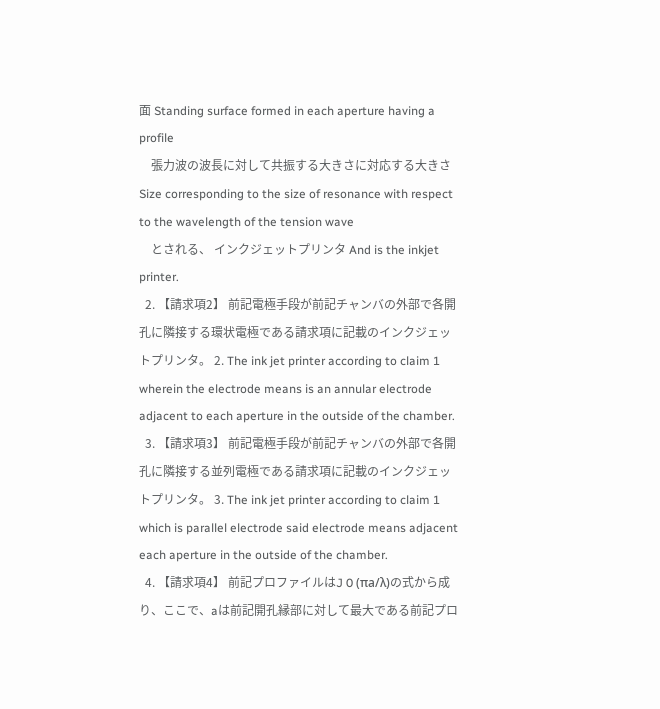面 Standing surface formed in each aperture having a profile
    張力波の波長に対して共振する大きさに対応する大きさ Size corresponding to the size of resonance with respect to the wavelength of the tension wave
    とされる、 インクジェットプリンタ And is the inkjet printer.
  2. 【請求項2】 前記電極手段が前記チャンバの外部で各開孔に隣接する環状電極である請求項に記載のインクジェットプリンタ。 2. The ink jet printer according to claim 1 wherein the electrode means is an annular electrode adjacent to each aperture in the outside of the chamber.
  3. 【請求項3】 前記電極手段が前記チャンバの外部で各開孔に隣接する並列電極である請求項に記載のインクジェットプリンタ。 3. The ink jet printer according to claim 1 which is parallel electrode said electrode means adjacent each aperture in the outside of the chamber.
  4. 【請求項4】 前記プロファイルはJ 0 (πa/λ)の式から成り、ここで、aは前記開孔縁部に対して最大である前記プロ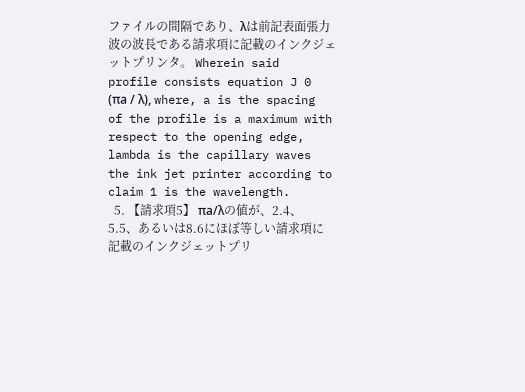ファイルの間隔であり、λは前記表面張力波の波長である請求項に記載のインクジェットプリンタ。 Wherein said profile consists equation J 0 (πa / λ), where, a is the spacing of the profile is a maximum with respect to the opening edge, lambda is the capillary waves the ink jet printer according to claim 1 is the wavelength.
  5. 【請求項5】 πa/λの値が、2.4、5.5、あるいは8.6にほぼ等しい請求項に記載のインクジェットプリ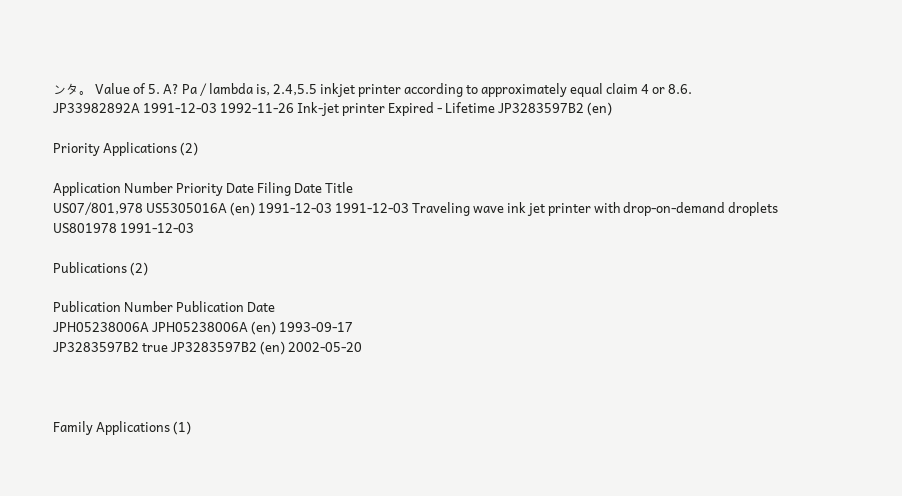ンタ。 Value of 5. A? Pa / lambda is, 2.4,5.5 inkjet printer according to approximately equal claim 4 or 8.6.
JP33982892A 1991-12-03 1992-11-26 Ink-jet printer Expired - Lifetime JP3283597B2 (en)

Priority Applications (2)

Application Number Priority Date Filing Date Title
US07/801,978 US5305016A (en) 1991-12-03 1991-12-03 Traveling wave ink jet printer with drop-on-demand droplets
US801978 1991-12-03

Publications (2)

Publication Number Publication Date
JPH05238006A JPH05238006A (en) 1993-09-17
JP3283597B2 true JP3283597B2 (en) 2002-05-20



Family Applications (1)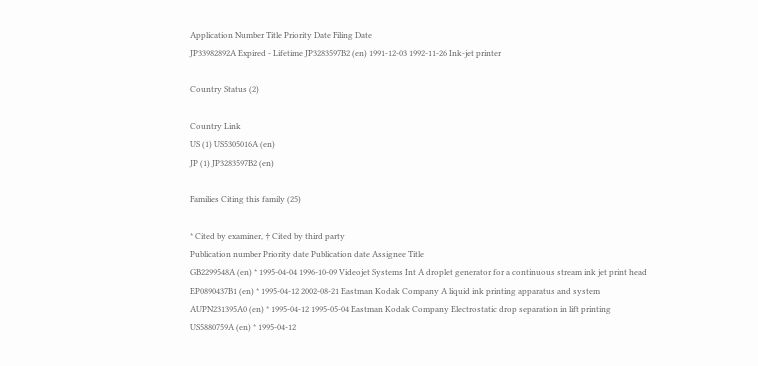Application Number Title Priority Date Filing Date
JP33982892A Expired - Lifetime JP3283597B2 (en) 1991-12-03 1992-11-26 Ink-jet printer

Country Status (2)

Country Link
US (1) US5305016A (en)
JP (1) JP3283597B2 (en)

Families Citing this family (25)

* Cited by examiner, † Cited by third party
Publication number Priority date Publication date Assignee Title
GB2299548A (en) * 1995-04-04 1996-10-09 Videojet Systems Int A droplet generator for a continuous stream ink jet print head
EP0890437B1 (en) * 1995-04-12 2002-08-21 Eastman Kodak Company A liquid ink printing apparatus and system
AUPN231395A0 (en) * 1995-04-12 1995-05-04 Eastman Kodak Company Electrostatic drop separation in lift printing
US5880759A (en) * 1995-04-12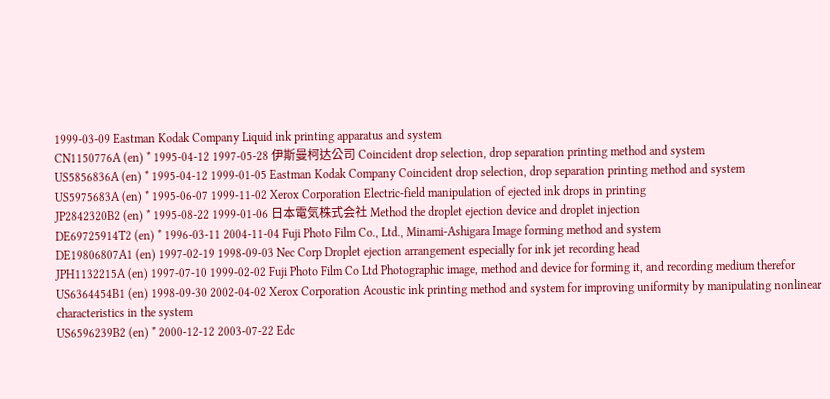1999-03-09 Eastman Kodak Company Liquid ink printing apparatus and system
CN1150776A (en) * 1995-04-12 1997-05-28 伊斯曼柯达公司 Coincident drop selection, drop separation printing method and system
US5856836A (en) * 1995-04-12 1999-01-05 Eastman Kodak Company Coincident drop selection, drop separation printing method and system
US5975683A (en) * 1995-06-07 1999-11-02 Xerox Corporation Electric-field manipulation of ejected ink drops in printing
JP2842320B2 (en) * 1995-08-22 1999-01-06 日本電気株式会社 Method the droplet ejection device and droplet injection
DE69725914T2 (en) * 1996-03-11 2004-11-04 Fuji Photo Film Co., Ltd., Minami-Ashigara Image forming method and system
DE19806807A1 (en) 1997-02-19 1998-09-03 Nec Corp Droplet ejection arrangement especially for ink jet recording head
JPH1132215A (en) 1997-07-10 1999-02-02 Fuji Photo Film Co Ltd Photographic image, method and device for forming it, and recording medium therefor
US6364454B1 (en) 1998-09-30 2002-04-02 Xerox Corporation Acoustic ink printing method and system for improving uniformity by manipulating nonlinear characteristics in the system
US6596239B2 (en) * 2000-12-12 2003-07-22 Edc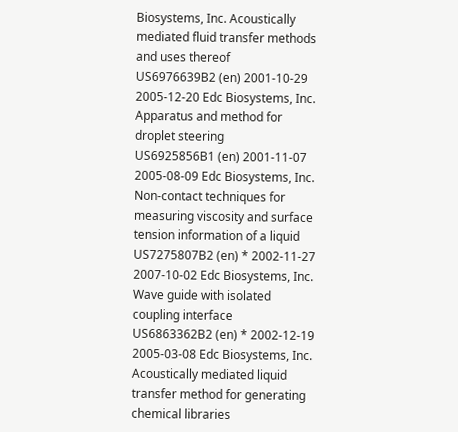Biosystems, Inc. Acoustically mediated fluid transfer methods and uses thereof
US6976639B2 (en) 2001-10-29 2005-12-20 Edc Biosystems, Inc. Apparatus and method for droplet steering
US6925856B1 (en) 2001-11-07 2005-08-09 Edc Biosystems, Inc. Non-contact techniques for measuring viscosity and surface tension information of a liquid
US7275807B2 (en) * 2002-11-27 2007-10-02 Edc Biosystems, Inc. Wave guide with isolated coupling interface
US6863362B2 (en) * 2002-12-19 2005-03-08 Edc Biosystems, Inc. Acoustically mediated liquid transfer method for generating chemical libraries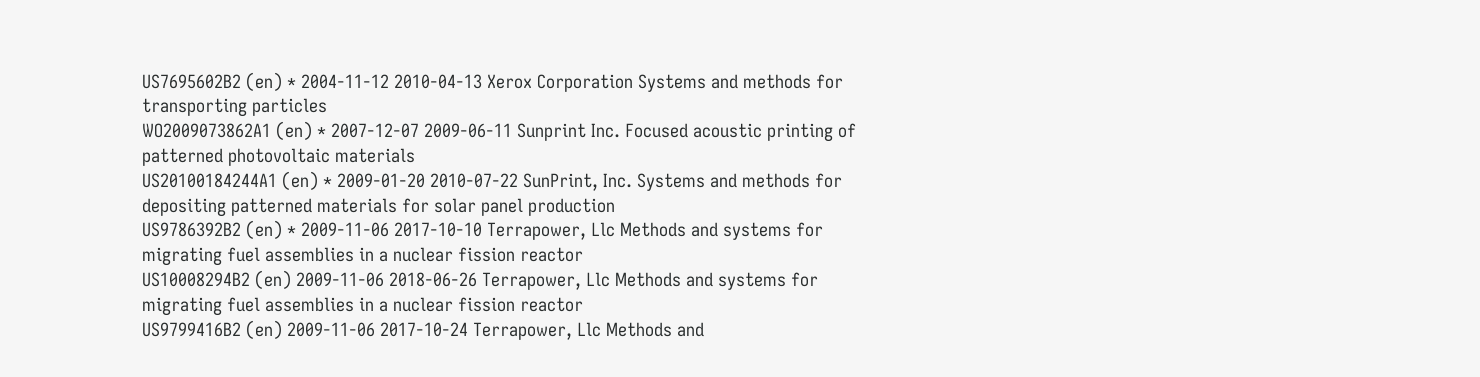US7695602B2 (en) * 2004-11-12 2010-04-13 Xerox Corporation Systems and methods for transporting particles
WO2009073862A1 (en) * 2007-12-07 2009-06-11 Sunprint Inc. Focused acoustic printing of patterned photovoltaic materials
US20100184244A1 (en) * 2009-01-20 2010-07-22 SunPrint, Inc. Systems and methods for depositing patterned materials for solar panel production
US9786392B2 (en) * 2009-11-06 2017-10-10 Terrapower, Llc Methods and systems for migrating fuel assemblies in a nuclear fission reactor
US10008294B2 (en) 2009-11-06 2018-06-26 Terrapower, Llc Methods and systems for migrating fuel assemblies in a nuclear fission reactor
US9799416B2 (en) 2009-11-06 2017-10-24 Terrapower, Llc Methods and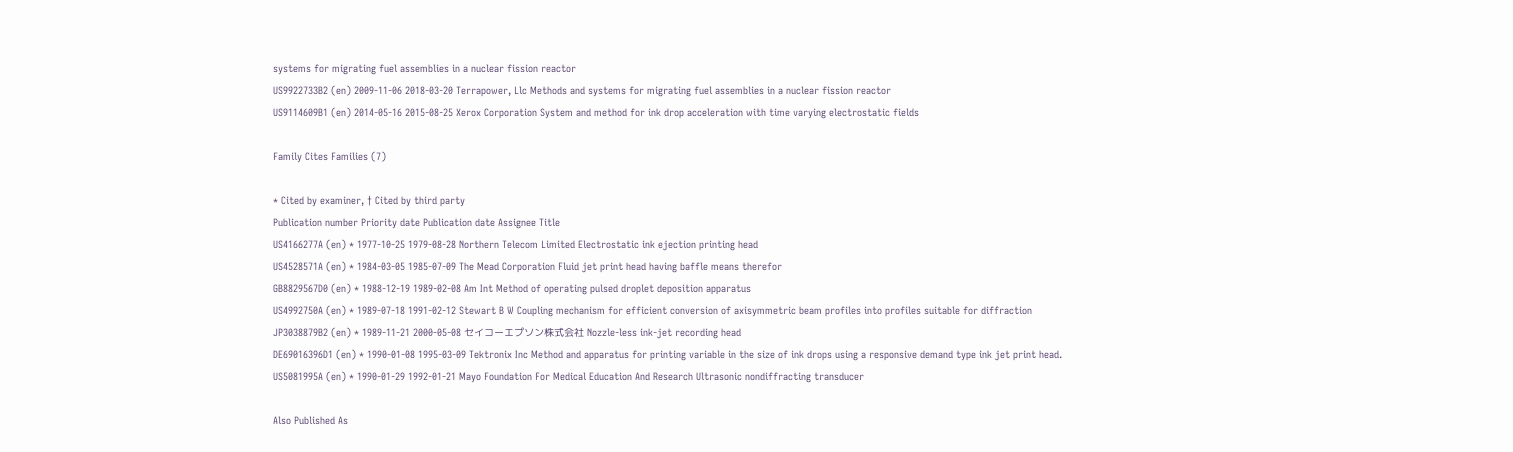systems for migrating fuel assemblies in a nuclear fission reactor
US9922733B2 (en) 2009-11-06 2018-03-20 Terrapower, Llc Methods and systems for migrating fuel assemblies in a nuclear fission reactor
US9114609B1 (en) 2014-05-16 2015-08-25 Xerox Corporation System and method for ink drop acceleration with time varying electrostatic fields

Family Cites Families (7)

* Cited by examiner, † Cited by third party
Publication number Priority date Publication date Assignee Title
US4166277A (en) * 1977-10-25 1979-08-28 Northern Telecom Limited Electrostatic ink ejection printing head
US4528571A (en) * 1984-03-05 1985-07-09 The Mead Corporation Fluid jet print head having baffle means therefor
GB8829567D0 (en) * 1988-12-19 1989-02-08 Am Int Method of operating pulsed droplet deposition apparatus
US4992750A (en) * 1989-07-18 1991-02-12 Stewart B W Coupling mechanism for efficient conversion of axisymmetric beam profiles into profiles suitable for diffraction
JP3038879B2 (en) * 1989-11-21 2000-05-08 セイコーエプソン株式会社 Nozzle-less ink-jet recording head
DE69016396D1 (en) * 1990-01-08 1995-03-09 Tektronix Inc Method and apparatus for printing variable in the size of ink drops using a responsive demand type ink jet print head.
US5081995A (en) * 1990-01-29 1992-01-21 Mayo Foundation For Medical Education And Research Ultrasonic nondiffracting transducer

Also Published As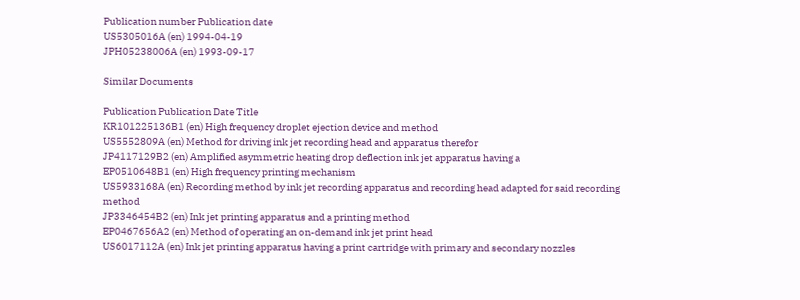Publication number Publication date
US5305016A (en) 1994-04-19
JPH05238006A (en) 1993-09-17

Similar Documents

Publication Publication Date Title
KR101225136B1 (en) High frequency droplet ejection device and method
US5552809A (en) Method for driving ink jet recording head and apparatus therefor
JP4117129B2 (en) Amplified asymmetric heating drop deflection ink jet apparatus having a
EP0510648B1 (en) High frequency printing mechanism
US5933168A (en) Recording method by ink jet recording apparatus and recording head adapted for said recording method
JP3346454B2 (en) Ink jet printing apparatus and a printing method
EP0467656A2 (en) Method of operating an on-demand ink jet print head
US6017112A (en) Ink jet printing apparatus having a print cartridge with primary and secondary nozzles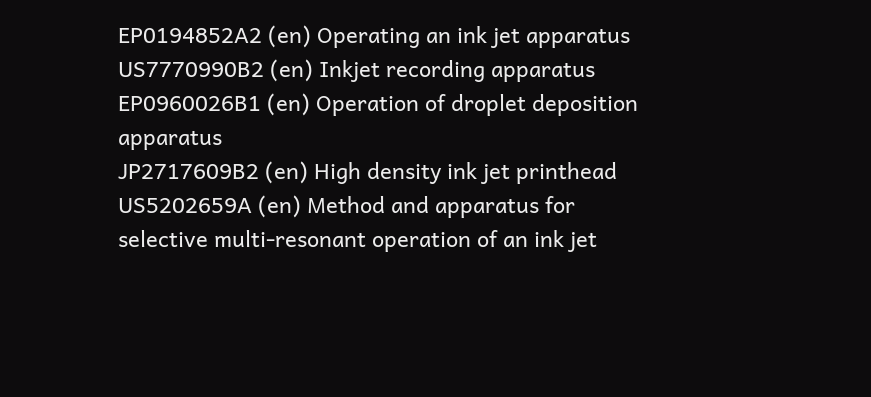EP0194852A2 (en) Operating an ink jet apparatus
US7770990B2 (en) Inkjet recording apparatus
EP0960026B1 (en) Operation of droplet deposition apparatus
JP2717609B2 (en) High density ink jet printhead
US5202659A (en) Method and apparatus for selective multi-resonant operation of an ink jet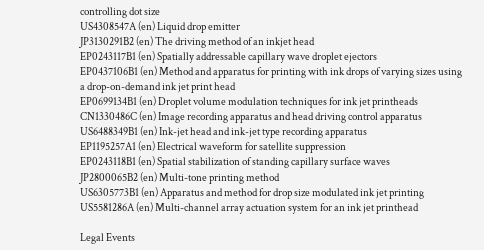controlling dot size
US4308547A (en) Liquid drop emitter
JP3130291B2 (en) The driving method of an inkjet head
EP0243117B1 (en) Spatially addressable capillary wave droplet ejectors
EP0437106B1 (en) Method and apparatus for printing with ink drops of varying sizes using a drop-on-demand ink jet print head
EP0699134B1 (en) Droplet volume modulation techniques for ink jet printheads
CN1330486C (en) Image recording apparatus and head driving control apparatus
US6488349B1 (en) Ink-jet head and ink-jet type recording apparatus
EP1195257A1 (en) Electrical waveform for satellite suppression
EP0243118B1 (en) Spatial stabilization of standing capillary surface waves
JP2800065B2 (en) Multi-tone printing method
US6305773B1 (en) Apparatus and method for drop size modulated ink jet printing
US5581286A (en) Multi-channel array actuation system for an ink jet printhead

Legal Events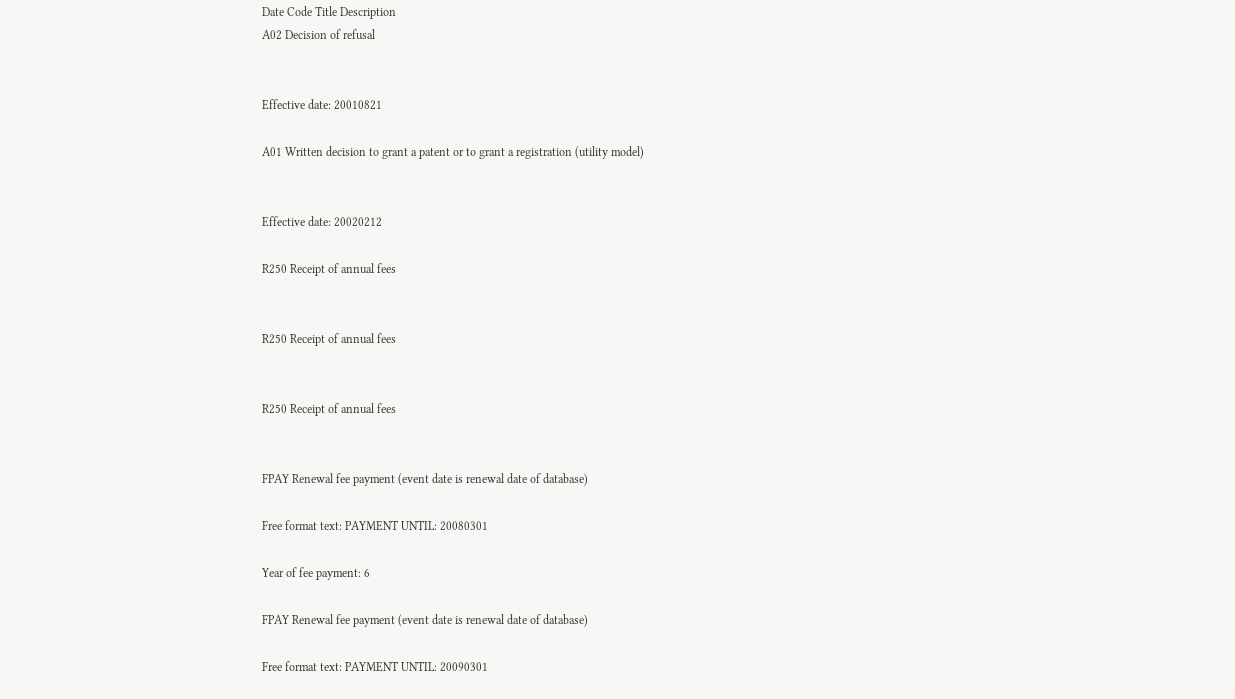Date Code Title Description
A02 Decision of refusal


Effective date: 20010821

A01 Written decision to grant a patent or to grant a registration (utility model)


Effective date: 20020212

R250 Receipt of annual fees


R250 Receipt of annual fees


R250 Receipt of annual fees


FPAY Renewal fee payment (event date is renewal date of database)

Free format text: PAYMENT UNTIL: 20080301

Year of fee payment: 6

FPAY Renewal fee payment (event date is renewal date of database)

Free format text: PAYMENT UNTIL: 20090301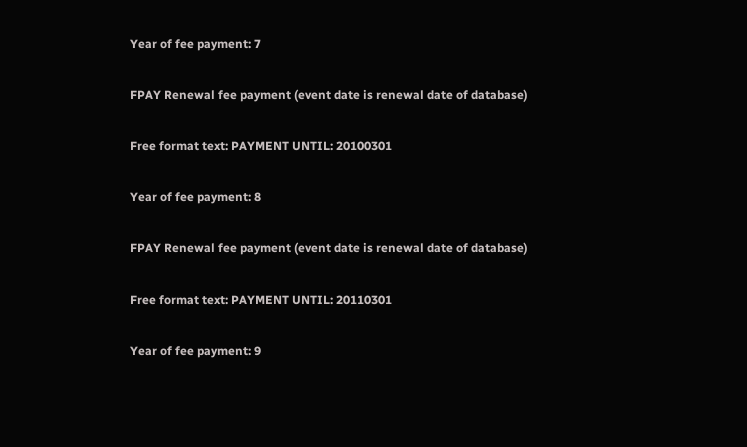Year of fee payment: 7

FPAY Renewal fee payment (event date is renewal date of database)

Free format text: PAYMENT UNTIL: 20100301

Year of fee payment: 8

FPAY Renewal fee payment (event date is renewal date of database)

Free format text: PAYMENT UNTIL: 20110301

Year of fee payment: 9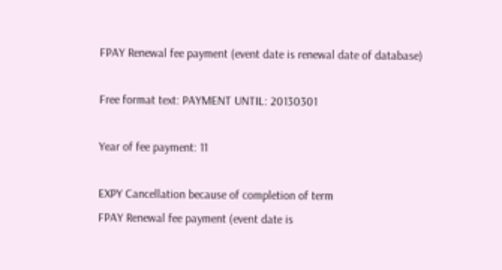FPAY Renewal fee payment (event date is renewal date of database)

Free format text: PAYMENT UNTIL: 20130301

Year of fee payment: 11

EXPY Cancellation because of completion of term
FPAY Renewal fee payment (event date is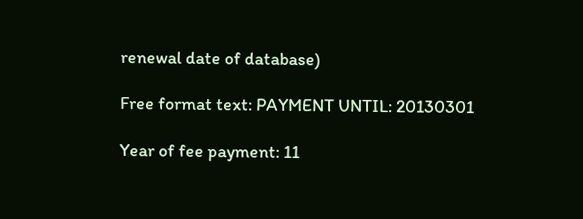renewal date of database)

Free format text: PAYMENT UNTIL: 20130301

Year of fee payment: 11